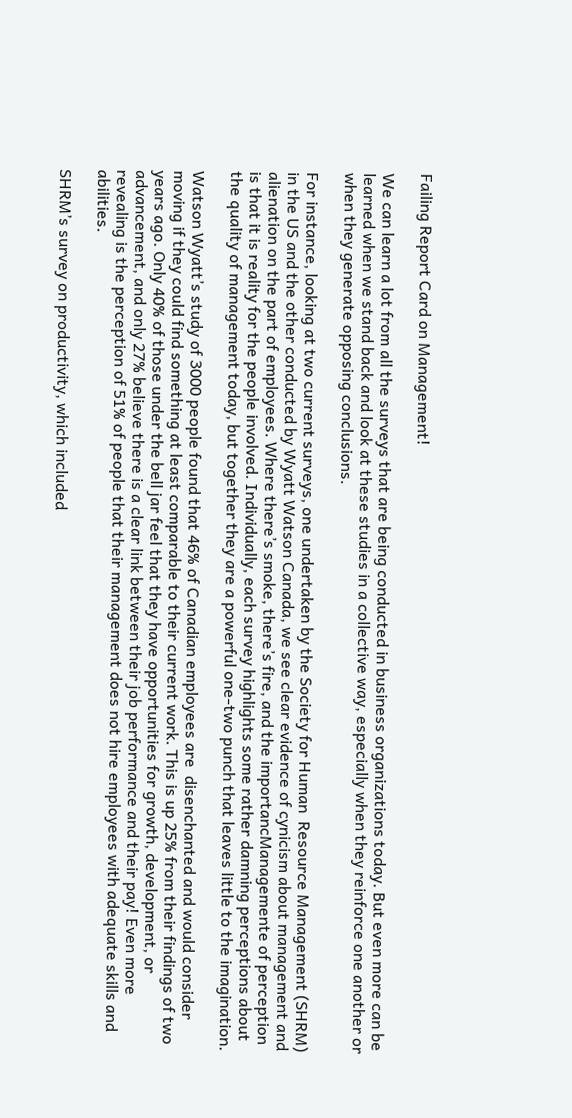Failing Report Card on Management!

We can learn a lot from all the surveys that are being conducted in business organizations today. But even more can be learned when we stand back and look at these studies in a collective way, especially when they reinforce one another or when they generate opposing conclusions.

For instance, looking at two current surveys, one undertaken by the Society for Human  Resource Management (SHRM) in the US and the other conducted by Wyatt Watson Canada, we see clear evidence of cynicism about management and alienation on the part of employees. Where there’s smoke, there’s fire, and the importancManagemente of perception is that it is reality for the people involved. Individually, each survey highlights some rather damning perceptions about the quality of management today, but together they are a powerful one-two punch that leaves little to the imagination.

Watson Wyatt’s study of 3000 people found that 46% of Canadian employees are  disenchanted and would consider moving if they could find something at least comparable to their current work. This is up 25% from their findings of two years ago. Only 40% of those under the bell jar feel that they have opportunities for growth, development, or advancement, and only 27% believe there is a clear link between their job performance and their pay! Even more revealing is the perception of 51% of people that their management does not hire employees with adequate skills and abilities.

SHRM’s survey on productivity, which included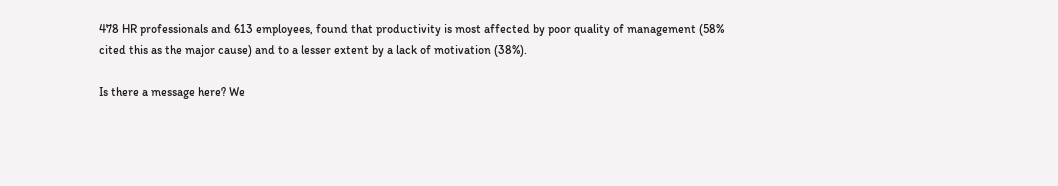478 HR professionals and 613 employees, found that productivity is most affected by poor quality of management (58% cited this as the major cause) and to a lesser extent by a lack of motivation (38%).

Is there a message here? We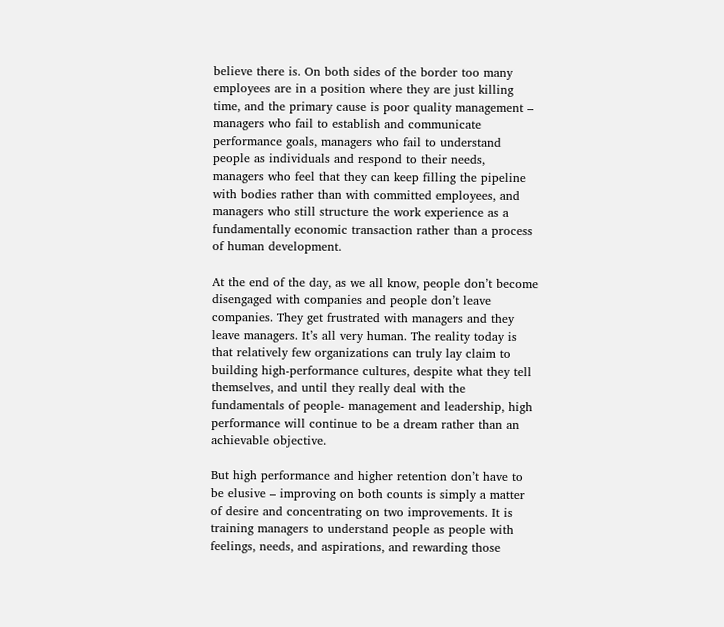believe there is. On both sides of the border too many employees are in a position where they are just killing time, and the primary cause is poor quality management – managers who fail to establish and communicate performance goals, managers who fail to understand people as individuals and respond to their needs,  managers who feel that they can keep filling the pipeline with bodies rather than with committed employees, and managers who still structure the work experience as a fundamentally economic transaction rather than a process of human development.

At the end of the day, as we all know, people don’t become disengaged with companies and people don’t leave companies. They get frustrated with managers and they leave managers. It’s all very human. The reality today is that relatively few organizations can truly lay claim to building high-performance cultures, despite what they tell themselves, and until they really deal with the fundamentals of people- management and leadership, high performance will continue to be a dream rather than an achievable objective.

But high performance and higher retention don’t have to be elusive – improving on both counts is simply a matter of desire and concentrating on two improvements. It is training managers to understand people as people with feelings, needs, and aspirations, and rewarding those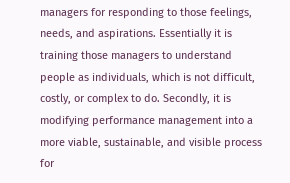managers for responding to those feelings, needs, and aspirations. Essentially it is training those managers to understand people as individuals, which is not difficult, costly, or complex to do. Secondly, it is modifying performance management into a more viable, sustainable, and visible process for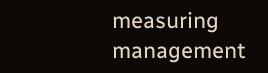measuring management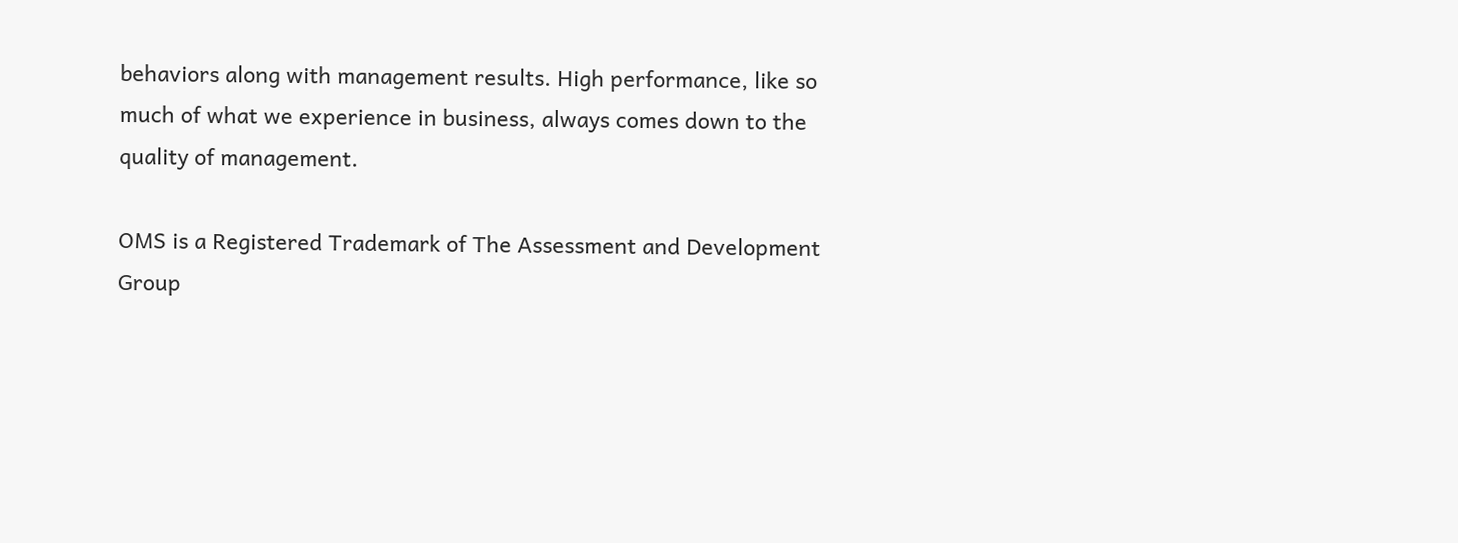behaviors along with management results. High performance, like so much of what we experience in business, always comes down to the quality of management.

OMS is a Registered Trademark of The Assessment and Development Group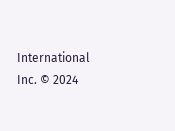International Inc. © 2024